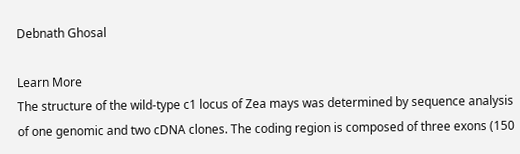Debnath Ghosal

Learn More
The structure of the wild-type c1 locus of Zea mays was determined by sequence analysis of one genomic and two cDNA clones. The coding region is composed of three exons (150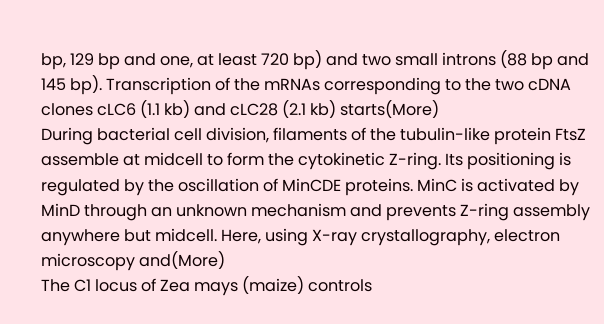bp, 129 bp and one, at least 720 bp) and two small introns (88 bp and 145 bp). Transcription of the mRNAs corresponding to the two cDNA clones cLC6 (1.1 kb) and cLC28 (2.1 kb) starts(More)
During bacterial cell division, filaments of the tubulin-like protein FtsZ assemble at midcell to form the cytokinetic Z-ring. Its positioning is regulated by the oscillation of MinCDE proteins. MinC is activated by MinD through an unknown mechanism and prevents Z-ring assembly anywhere but midcell. Here, using X-ray crystallography, electron microscopy and(More)
The C1 locus of Zea mays (maize) controls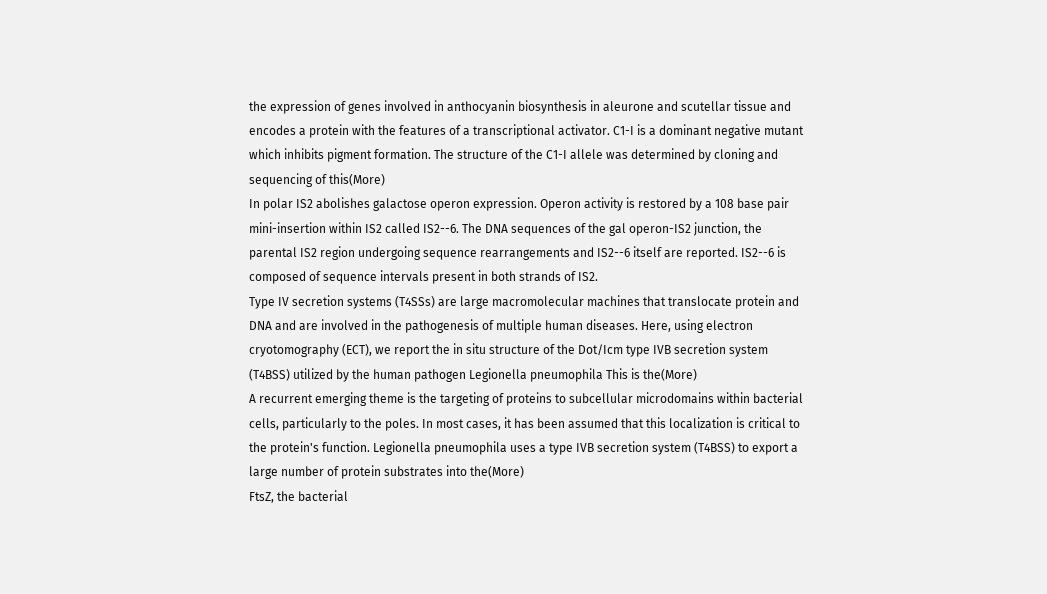the expression of genes involved in anthocyanin biosynthesis in aleurone and scutellar tissue and encodes a protein with the features of a transcriptional activator. C1-I is a dominant negative mutant which inhibits pigment formation. The structure of the C1-I allele was determined by cloning and sequencing of this(More)
In polar IS2 abolishes galactose operon expression. Operon activity is restored by a 108 base pair mini-insertion within IS2 called IS2--6. The DNA sequences of the gal operon-IS2 junction, the parental IS2 region undergoing sequence rearrangements and IS2--6 itself are reported. IS2--6 is composed of sequence intervals present in both strands of IS2.
Type IV secretion systems (T4SSs) are large macromolecular machines that translocate protein and DNA and are involved in the pathogenesis of multiple human diseases. Here, using electron cryotomography (ECT), we report the in situ structure of the Dot/Icm type IVB secretion system (T4BSS) utilized by the human pathogen Legionella pneumophila This is the(More)
A recurrent emerging theme is the targeting of proteins to subcellular microdomains within bacterial cells, particularly to the poles. In most cases, it has been assumed that this localization is critical to the protein's function. Legionella pneumophila uses a type IVB secretion system (T4BSS) to export a large number of protein substrates into the(More)
FtsZ, the bacterial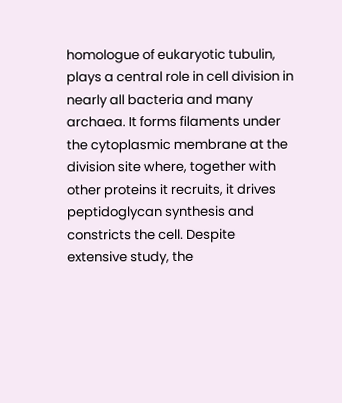homologue of eukaryotic tubulin, plays a central role in cell division in nearly all bacteria and many archaea. It forms filaments under the cytoplasmic membrane at the division site where, together with other proteins it recruits, it drives peptidoglycan synthesis and constricts the cell. Despite extensive study, the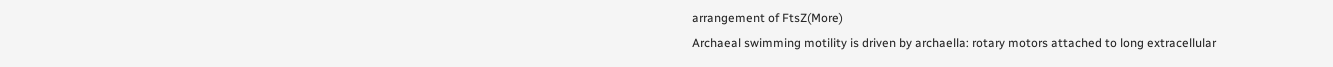arrangement of FtsZ(More)
Archaeal swimming motility is driven by archaella: rotary motors attached to long extracellular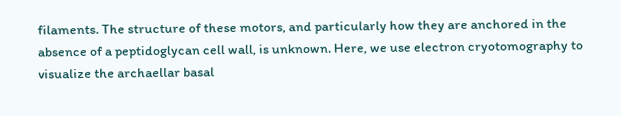filaments. The structure of these motors, and particularly how they are anchored in the absence of a peptidoglycan cell wall, is unknown. Here, we use electron cryotomography to visualize the archaellar basal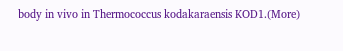body in vivo in Thermococcus kodakaraensis KOD1.(More)